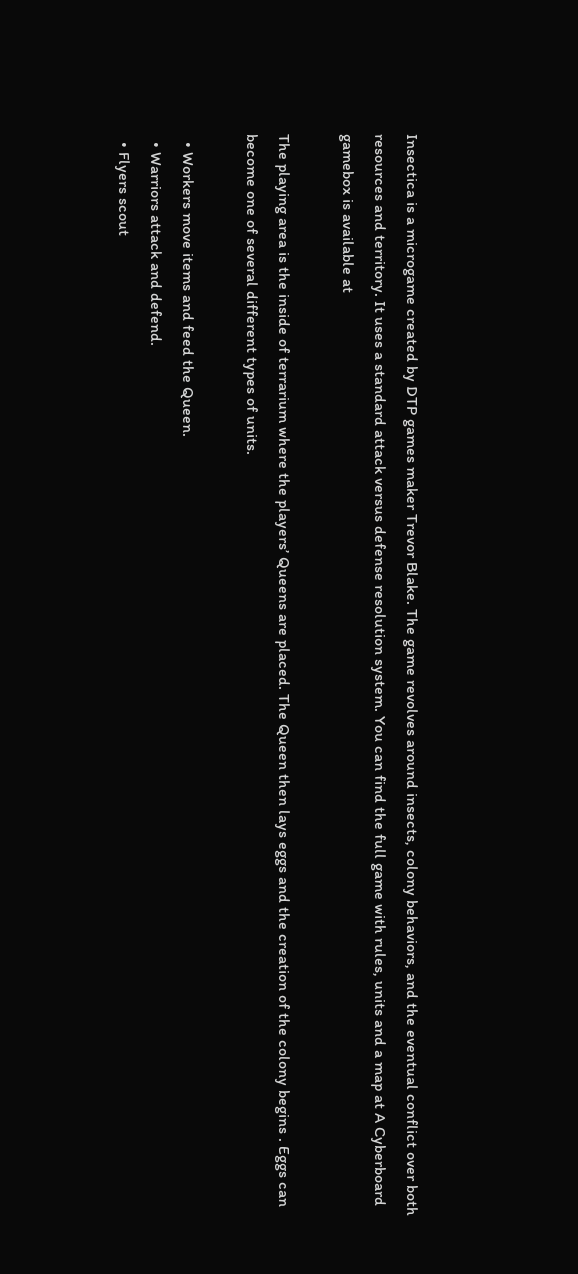Insectica is a microgame created by DTP games maker Trevor Blake. The game revolves around insects, colony behaviors, and the eventual conflict over both resources and territory. It uses a standard attack versus defense resolution system. You can find the full game with rules, units and a map at A Cyberboard gamebox is available at

The playing area is the inside of terrarium where the players’ Queens are placed. The Queen then lays eggs and the creation of the colony begins . Eggs can become one of several different types of units.

  • Workers move items and feed the Queen.
  • Warriors attack and defend.
  • Flyers scout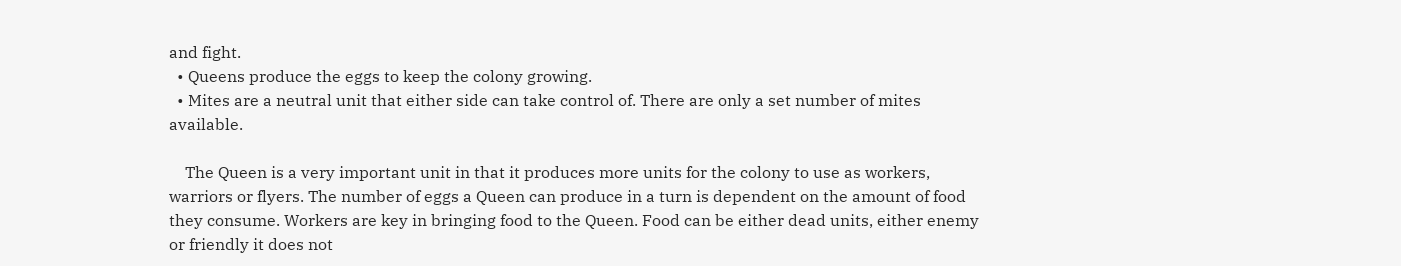and fight.
  • Queens produce the eggs to keep the colony growing.
  • Mites are a neutral unit that either side can take control of. There are only a set number of mites available.

    The Queen is a very important unit in that it produces more units for the colony to use as workers, warriors or flyers. The number of eggs a Queen can produce in a turn is dependent on the amount of food they consume. Workers are key in bringing food to the Queen. Food can be either dead units, either enemy or friendly it does not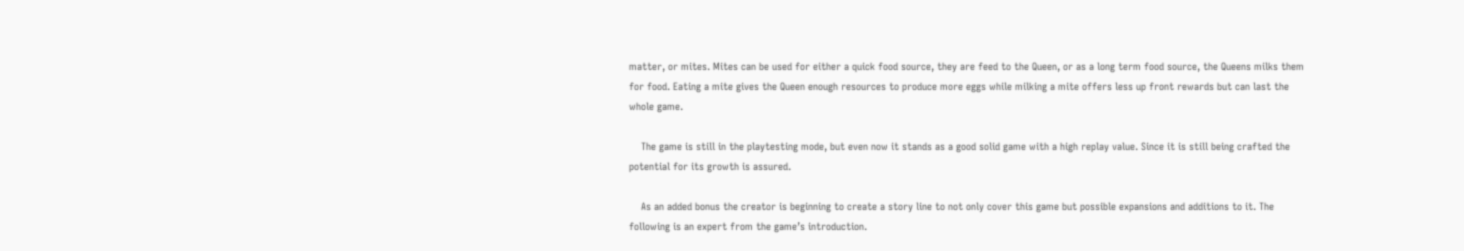matter, or mites. Mites can be used for either a quick food source, they are feed to the Queen, or as a long term food source, the Queens milks them for food. Eating a mite gives the Queen enough resources to produce more eggs while milking a mite offers less up front rewards but can last the whole game.

    The game is still in the playtesting mode, but even now it stands as a good solid game with a high replay value. Since it is still being crafted the potential for its growth is assured.

    As an added bonus the creator is beginning to create a story line to not only cover this game but possible expansions and additions to it. The following is an expert from the game’s introduction.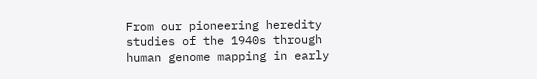From our pioneering heredity studies of the 1940s through human genome mapping in early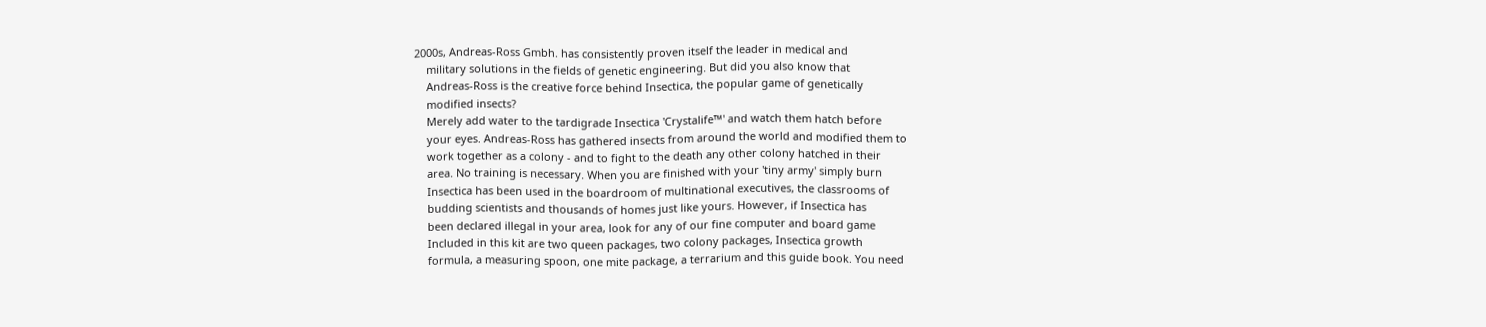2000s, Andreas-Ross Gmbh. has consistently proven itself the leader in medical and
    military solutions in the fields of genetic engineering. But did you also know that
    Andreas-Ross is the creative force behind Insectica, the popular game of genetically
    modified insects?
    Merely add water to the tardigrade Insectica 'Crystalife™' and watch them hatch before
    your eyes. Andreas-Ross has gathered insects from around the world and modified them to
    work together as a colony - and to fight to the death any other colony hatched in their
    area. No training is necessary. When you are finished with your 'tiny army' simply burn
    Insectica has been used in the boardroom of multinational executives, the classrooms of
    budding scientists and thousands of homes just like yours. However, if Insectica has
    been declared illegal in your area, look for any of our fine computer and board game
    Included in this kit are two queen packages, two colony packages, Insectica growth
    formula, a measuring spoon, one mite package, a terrarium and this guide book. You need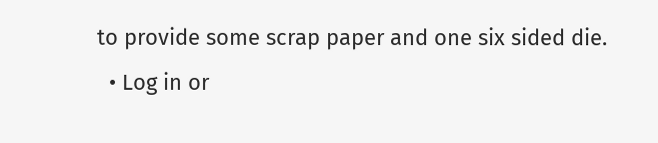to provide some scrap paper and one six sided die.
  • Log in or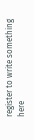register to write something here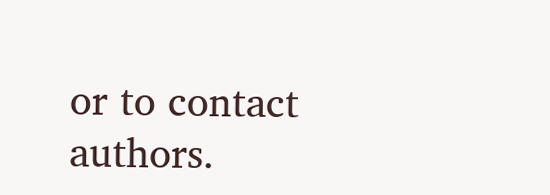or to contact authors.